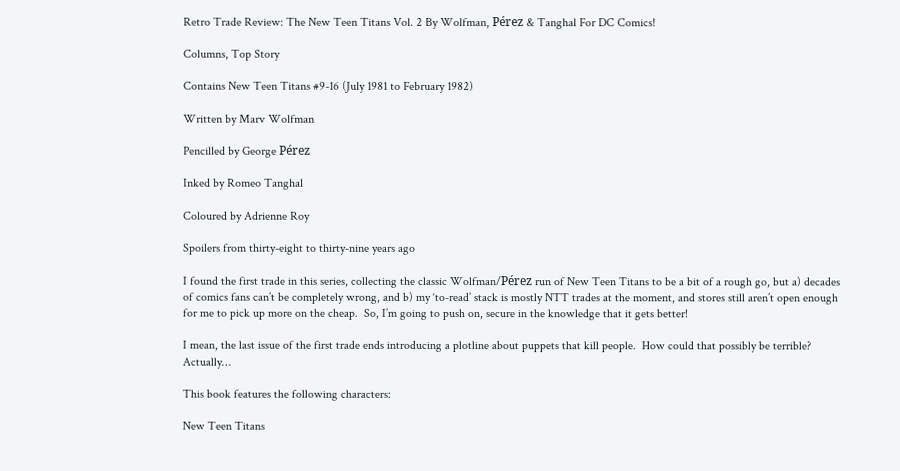Retro Trade Review: The New Teen Titans Vol. 2 By Wolfman, Pérez & Tanghal For DC Comics!

Columns, Top Story

Contains New Teen Titans #9-16 (July 1981 to February 1982)

Written by Marv Wolfman

Pencilled by George Pérez

Inked by Romeo Tanghal

Coloured by Adrienne Roy

Spoilers from thirty-eight to thirty-nine years ago

I found the first trade in this series, collecting the classic Wolfman/Pérez run of New Teen Titans to be a bit of a rough go, but a) decades of comics fans can’t be completely wrong, and b) my ‘to-read’ stack is mostly NTT trades at the moment, and stores still aren’t open enough for me to pick up more on the cheap.  So, I’m going to push on, secure in the knowledge that it gets better!

I mean, the last issue of the first trade ends introducing a plotline about puppets that kill people.  How could that possibly be terrible?  Actually…

This book features the following characters:

New Teen Titans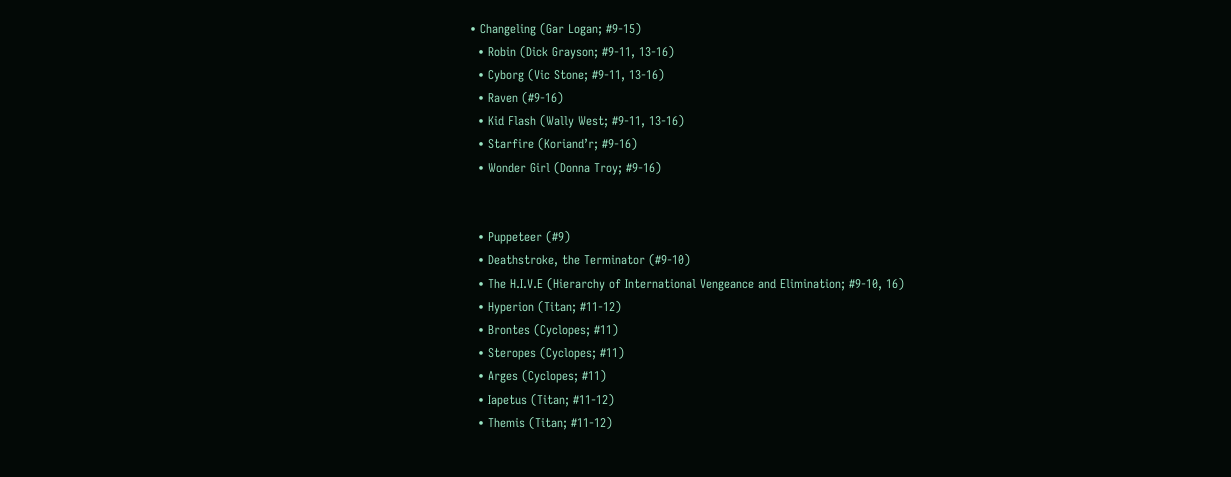• Changeling (Gar Logan; #9-15)
  • Robin (Dick Grayson; #9-11, 13-16)
  • Cyborg (Vic Stone; #9-11, 13-16)
  • Raven (#9-16)
  • Kid Flash (Wally West; #9-11, 13-16)
  • Starfire (Koriand’r; #9-16)
  • Wonder Girl (Donna Troy; #9-16)


  • Puppeteer (#9)
  • Deathstroke, the Terminator (#9-10)
  • The H.I.V.E (Hierarchy of International Vengeance and Elimination; #9-10, 16)
  • Hyperion (Titan; #11-12)
  • Brontes (Cyclopes; #11)
  • Steropes (Cyclopes; #11)
  • Arges (Cyclopes; #11)
  • Iapetus (Titan; #11-12)
  • Themis (Titan; #11-12)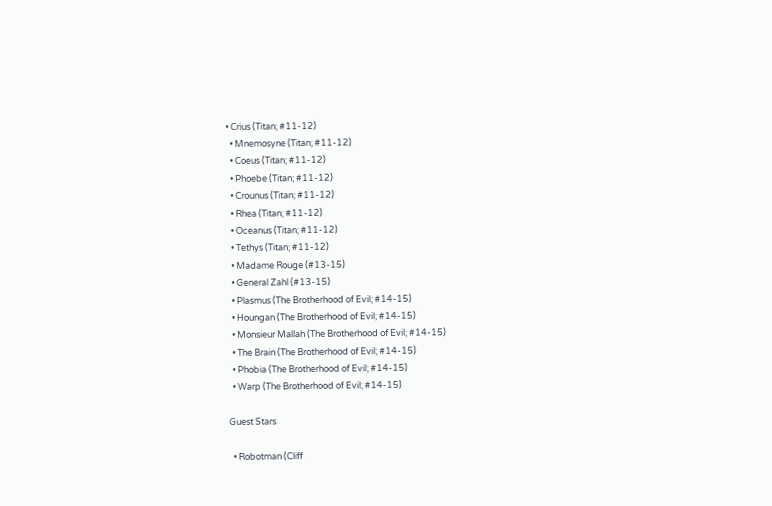• Crius (Titan; #11-12)
  • Mnemosyne (Titan; #11-12)
  • Coeus (Titan; #11-12)
  • Phoebe (Titan; #11-12)
  • Crounus (Titan; #11-12)
  • Rhea (Titan; #11-12)
  • Oceanus (Titan; #11-12)
  • Tethys (Titan; #11-12)
  • Madame Rouge (#13-15)
  • General Zahl (#13-15)
  • Plasmus (The Brotherhood of Evil; #14-15)
  • Houngan (The Brotherhood of Evil; #14-15)
  • Monsieur Mallah (The Brotherhood of Evil; #14-15)
  • The Brain (The Brotherhood of Evil; #14-15)
  • Phobia (The Brotherhood of Evil; #14-15)
  • Warp (The Brotherhood of Evil; #14-15)

Guest Stars

  • Robotman (Cliff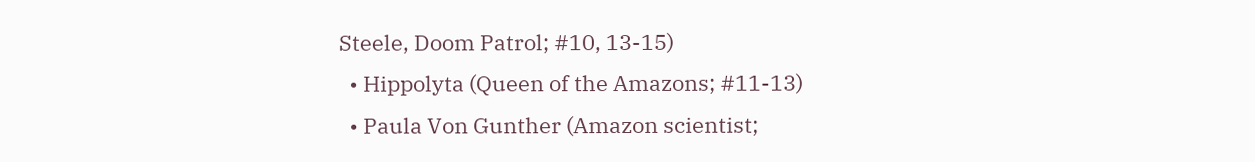Steele, Doom Patrol; #10, 13-15)
  • Hippolyta (Queen of the Amazons; #11-13)
  • Paula Von Gunther (Amazon scientist;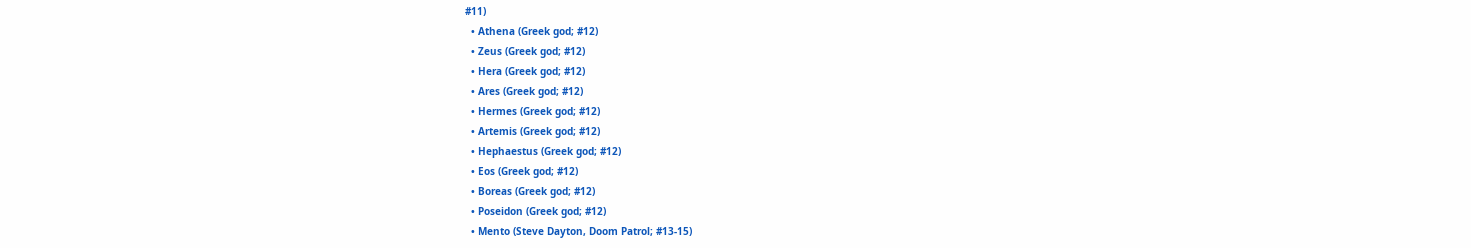#11)
  • Athena (Greek god; #12)
  • Zeus (Greek god; #12)
  • Hera (Greek god; #12)
  • Ares (Greek god; #12)
  • Hermes (Greek god; #12)
  • Artemis (Greek god; #12)
  • Hephaestus (Greek god; #12)
  • Eos (Greek god; #12)
  • Boreas (Greek god; #12)
  • Poseidon (Greek god; #12)
  • Mento (Steve Dayton, Doom Patrol; #13-15)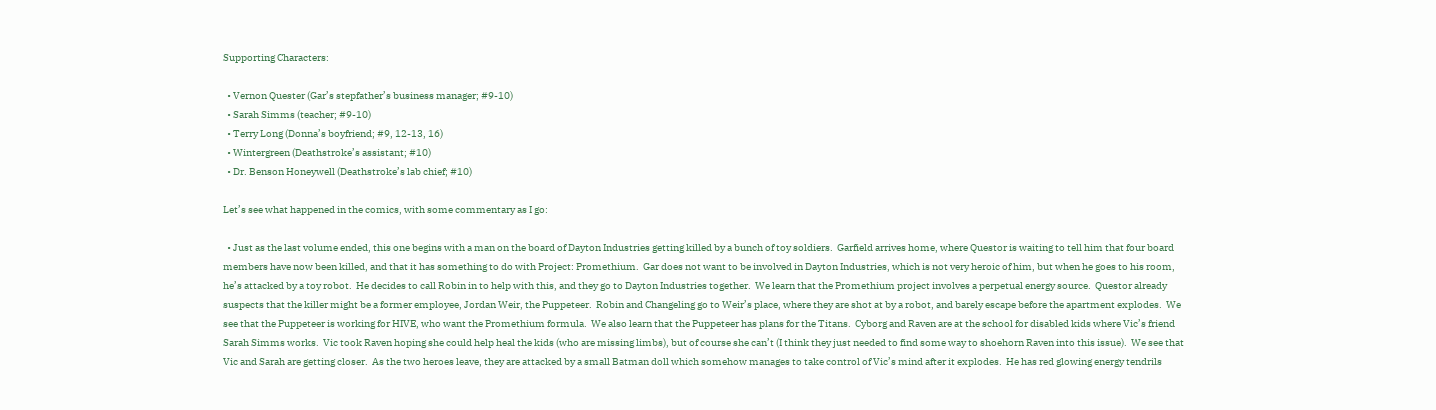Supporting Characters:

  • Vernon Quester (Gar’s stepfather’s business manager; #9-10)
  • Sarah Simms (teacher; #9-10)
  • Terry Long (Donna’s boyfriend; #9, 12-13, 16)
  • Wintergreen (Deathstroke’s assistant; #10)
  • Dr. Benson Honeywell (Deathstroke’s lab chief; #10)

Let’s see what happened in the comics, with some commentary as I go:

  • Just as the last volume ended, this one begins with a man on the board of Dayton Industries getting killed by a bunch of toy soldiers.  Garfield arrives home, where Questor is waiting to tell him that four board members have now been killed, and that it has something to do with Project: Promethium.  Gar does not want to be involved in Dayton Industries, which is not very heroic of him, but when he goes to his room, he’s attacked by a toy robot.  He decides to call Robin in to help with this, and they go to Dayton Industries together.  We learn that the Promethium project involves a perpetual energy source.  Questor already suspects that the killer might be a former employee, Jordan Weir, the Puppeteer.  Robin and Changeling go to Weir’s place, where they are shot at by a robot, and barely escape before the apartment explodes.  We see that the Puppeteer is working for HIVE, who want the Promethium formula.  We also learn that the Puppeteer has plans for the Titans.  Cyborg and Raven are at the school for disabled kids where Vic’s friend Sarah Simms works.  Vic took Raven hoping she could help heal the kids (who are missing limbs), but of course she can’t (I think they just needed to find some way to shoehorn Raven into this issue).  We see that Vic and Sarah are getting closer.  As the two heroes leave, they are attacked by a small Batman doll which somehow manages to take control of Vic’s mind after it explodes.  He has red glowing energy tendrils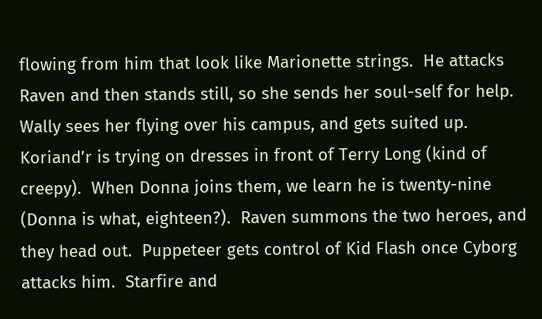flowing from him that look like Marionette strings.  He attacks Raven and then stands still, so she sends her soul-self for help.  Wally sees her flying over his campus, and gets suited up.  Koriand’r is trying on dresses in front of Terry Long (kind of creepy).  When Donna joins them, we learn he is twenty-nine (Donna is what, eighteen?).  Raven summons the two heroes, and they head out.  Puppeteer gets control of Kid Flash once Cyborg attacks him.  Starfire and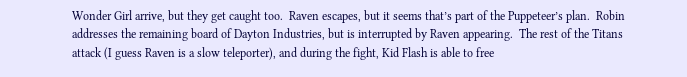Wonder Girl arrive, but they get caught too.  Raven escapes, but it seems that’s part of the Puppeteer’s plan.  Robin addresses the remaining board of Dayton Industries, but is interrupted by Raven appearing.  The rest of the Titans attack (I guess Raven is a slow teleporter), and during the fight, Kid Flash is able to free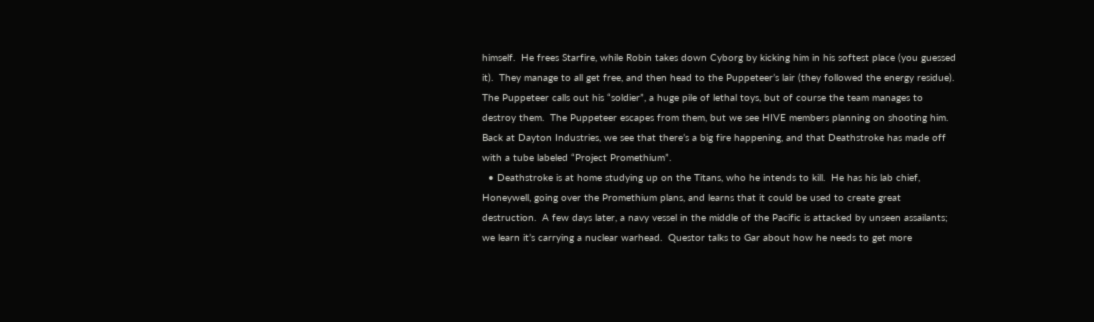himself.  He frees Starfire, while Robin takes down Cyborg by kicking him in his softest place (you guessed it).  They manage to all get free, and then head to the Puppeteer’s lair (they followed the energy residue).  The Puppeteer calls out his “soldier”, a huge pile of lethal toys, but of course the team manages to destroy them.  The Puppeteer escapes from them, but we see HIVE members planning on shooting him.  Back at Dayton Industries, we see that there’s a big fire happening, and that Deathstroke has made off with a tube labeled “Project Promethium”.
  • Deathstroke is at home studying up on the Titans, who he intends to kill.  He has his lab chief, Honeywell, going over the Promethium plans, and learns that it could be used to create great destruction.  A few days later, a navy vessel in the middle of the Pacific is attacked by unseen assailants; we learn it’s carrying a nuclear warhead.  Questor talks to Gar about how he needs to get more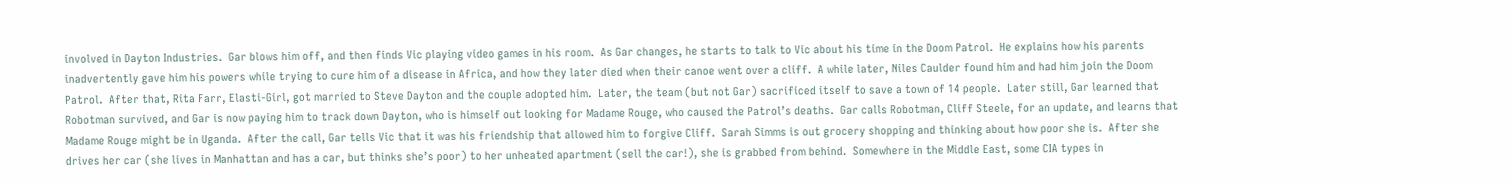involved in Dayton Industries.  Gar blows him off, and then finds Vic playing video games in his room.  As Gar changes, he starts to talk to Vic about his time in the Doom Patrol.  He explains how his parents inadvertently gave him his powers while trying to cure him of a disease in Africa, and how they later died when their canoe went over a cliff.  A while later, Niles Caulder found him and had him join the Doom Patrol.  After that, Rita Farr, Elasti-Girl, got married to Steve Dayton and the couple adopted him.  Later, the team (but not Gar) sacrificed itself to save a town of 14 people.  Later still, Gar learned that Robotman survived, and Gar is now paying him to track down Dayton, who is himself out looking for Madame Rouge, who caused the Patrol’s deaths.  Gar calls Robotman, Cliff Steele, for an update, and learns that Madame Rouge might be in Uganda.  After the call, Gar tells Vic that it was his friendship that allowed him to forgive Cliff.  Sarah Simms is out grocery shopping and thinking about how poor she is.  After she drives her car (she lives in Manhattan and has a car, but thinks she’s poor) to her unheated apartment (sell the car!), she is grabbed from behind.  Somewhere in the Middle East, some CIA types in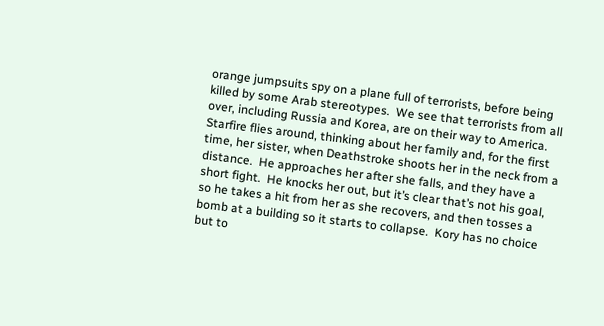orange jumpsuits spy on a plane full of terrorists, before being killed by some Arab stereotypes.  We see that terrorists from all over, including Russia and Korea, are on their way to America.  Starfire flies around, thinking about her family and, for the first time, her sister, when Deathstroke shoots her in the neck from a distance.  He approaches her after she falls, and they have a short fight.  He knocks her out, but it’s clear that’s not his goal, so he takes a hit from her as she recovers, and then tosses a bomb at a building so it starts to collapse.  Kory has no choice but to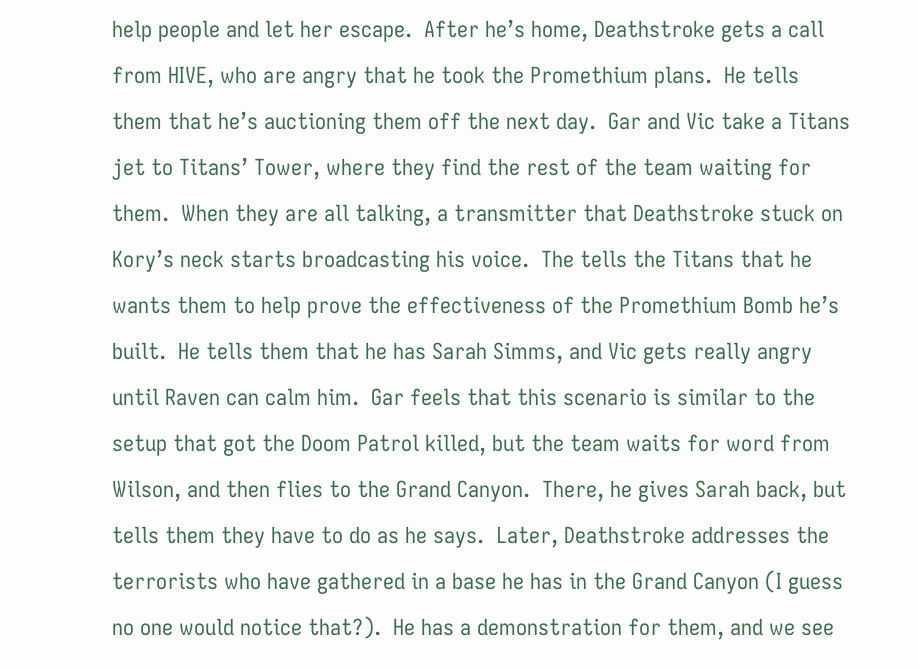help people and let her escape.  After he’s home, Deathstroke gets a call from HIVE, who are angry that he took the Promethium plans.  He tells them that he’s auctioning them off the next day.  Gar and Vic take a Titans jet to Titans’ Tower, where they find the rest of the team waiting for them.  When they are all talking, a transmitter that Deathstroke stuck on Kory’s neck starts broadcasting his voice.  The tells the Titans that he wants them to help prove the effectiveness of the Promethium Bomb he’s built.  He tells them that he has Sarah Simms, and Vic gets really angry until Raven can calm him.  Gar feels that this scenario is similar to the setup that got the Doom Patrol killed, but the team waits for word from Wilson, and then flies to the Grand Canyon.  There, he gives Sarah back, but tells them they have to do as he says.  Later, Deathstroke addresses the terrorists who have gathered in a base he has in the Grand Canyon (I guess no one would notice that?).  He has a demonstration for them, and we see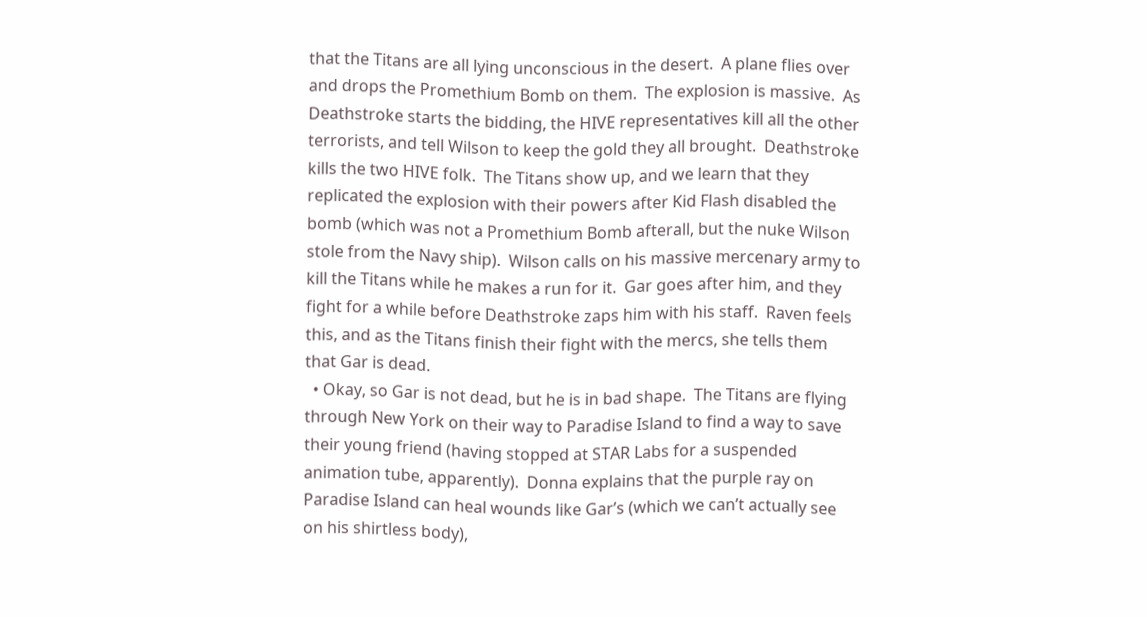that the Titans are all lying unconscious in the desert.  A plane flies over and drops the Promethium Bomb on them.  The explosion is massive.  As Deathstroke starts the bidding, the HIVE representatives kill all the other terrorists, and tell Wilson to keep the gold they all brought.  Deathstroke kills the two HIVE folk.  The Titans show up, and we learn that they replicated the explosion with their powers after Kid Flash disabled the bomb (which was not a Promethium Bomb afterall, but the nuke Wilson stole from the Navy ship).  Wilson calls on his massive mercenary army to kill the Titans while he makes a run for it.  Gar goes after him, and they fight for a while before Deathstroke zaps him with his staff.  Raven feels this, and as the Titans finish their fight with the mercs, she tells them that Gar is dead.
  • Okay, so Gar is not dead, but he is in bad shape.  The Titans are flying through New York on their way to Paradise Island to find a way to save their young friend (having stopped at STAR Labs for a suspended animation tube, apparently).  Donna explains that the purple ray on Paradise Island can heal wounds like Gar’s (which we can’t actually see on his shirtless body),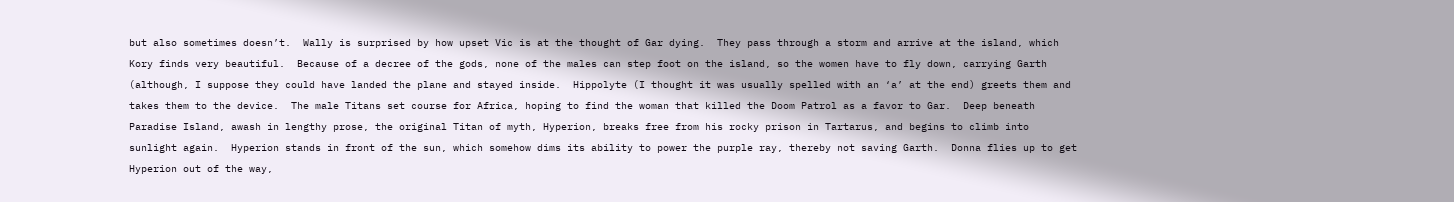but also sometimes doesn’t.  Wally is surprised by how upset Vic is at the thought of Gar dying.  They pass through a storm and arrive at the island, which Kory finds very beautiful.  Because of a decree of the gods, none of the males can step foot on the island, so the women have to fly down, carrying Garth (although, I suppose they could have landed the plane and stayed inside.  Hippolyte (I thought it was usually spelled with an ‘a’ at the end) greets them and takes them to the device.  The male Titans set course for Africa, hoping to find the woman that killed the Doom Patrol as a favor to Gar.  Deep beneath Paradise Island, awash in lengthy prose, the original Titan of myth, Hyperion, breaks free from his rocky prison in Tartarus, and begins to climb into sunlight again.  Hyperion stands in front of the sun, which somehow dims its ability to power the purple ray, thereby not saving Garth.  Donna flies up to get Hyperion out of the way,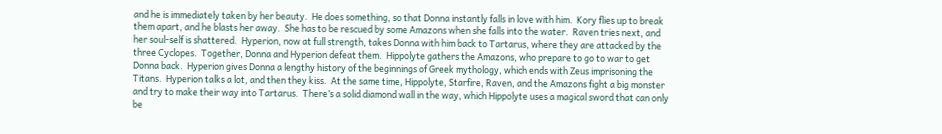and he is immediately taken by her beauty.  He does something, so that Donna instantly falls in love with him.  Kory flies up to break them apart, and he blasts her away.  She has to be rescued by some Amazons when she falls into the water.  Raven tries next, and her soul-self is shattered.  Hyperion, now at full strength, takes Donna with him back to Tartarus, where they are attacked by the three Cyclopes.  Together, Donna and Hyperion defeat them.  Hippolyte gathers the Amazons, who prepare to go to war to get Donna back.  Hyperion gives Donna a lengthy history of the beginnings of Greek mythology, which ends with Zeus imprisoning the Titans.  Hyperion talks a lot, and then they kiss.  At the same time, Hippolyte, Starfire, Raven, and the Amazons fight a big monster and try to make their way into Tartarus.  There’s a solid diamond wall in the way, which Hippolyte uses a magical sword that can only be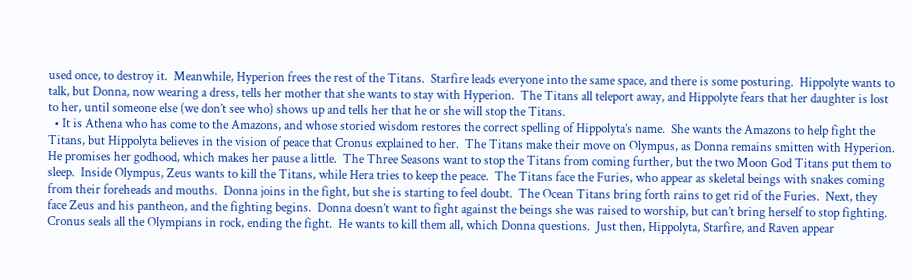used once, to destroy it.  Meanwhile, Hyperion frees the rest of the Titans.  Starfire leads everyone into the same space, and there is some posturing.  Hippolyte wants to talk, but Donna, now wearing a dress, tells her mother that she wants to stay with Hyperion.  The Titans all teleport away, and Hippolyte fears that her daughter is lost to her, until someone else (we don’t see who) shows up and tells her that he or she will stop the Titans.
  • It is Athena who has come to the Amazons, and whose storied wisdom restores the correct spelling of Hippolyta’s name.  She wants the Amazons to help fight the Titans, but Hippolyta believes in the vision of peace that Cronus explained to her.  The Titans make their move on Olympus, as Donna remains smitten with Hyperion.  He promises her godhood, which makes her pause a little.  The Three Seasons want to stop the Titans from coming further, but the two Moon God Titans put them to sleep.  Inside Olympus, Zeus wants to kill the Titans, while Hera tries to keep the peace.  The Titans face the Furies, who appear as skeletal beings with snakes coming from their foreheads and mouths.  Donna joins in the fight, but she is starting to feel doubt.  The Ocean Titans bring forth rains to get rid of the Furies.  Next, they face Zeus and his pantheon, and the fighting begins.  Donna doesn’t want to fight against the beings she was raised to worship, but can’t bring herself to stop fighting.  Cronus seals all the Olympians in rock, ending the fight.  He wants to kill them all, which Donna questions.  Just then, Hippolyta, Starfire, and Raven appear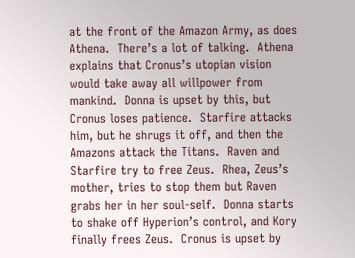at the front of the Amazon Army, as does Athena.  There’s a lot of talking.  Athena explains that Cronus’s utopian vision would take away all willpower from mankind.  Donna is upset by this, but Cronus loses patience.  Starfire attacks him, but he shrugs it off, and then the Amazons attack the Titans.  Raven and Starfire try to free Zeus.  Rhea, Zeus’s mother, tries to stop them but Raven grabs her in her soul-self.  Donna starts to shake off Hyperion’s control, and Kory finally frees Zeus.  Cronus is upset by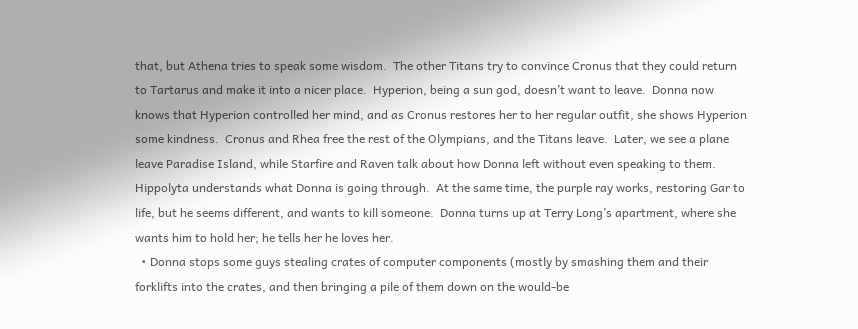that, but Athena tries to speak some wisdom.  The other Titans try to convince Cronus that they could return to Tartarus and make it into a nicer place.  Hyperion, being a sun god, doesn’t want to leave.  Donna now knows that Hyperion controlled her mind, and as Cronus restores her to her regular outfit, she shows Hyperion some kindness.  Cronus and Rhea free the rest of the Olympians, and the Titans leave.  Later, we see a plane leave Paradise Island, while Starfire and Raven talk about how Donna left without even speaking to them.  Hippolyta understands what Donna is going through.  At the same time, the purple ray works, restoring Gar to life, but he seems different, and wants to kill someone.  Donna turns up at Terry Long’s apartment, where she wants him to hold her; he tells her he loves her.
  • Donna stops some guys stealing crates of computer components (mostly by smashing them and their forklifts into the crates, and then bringing a pile of them down on the would-be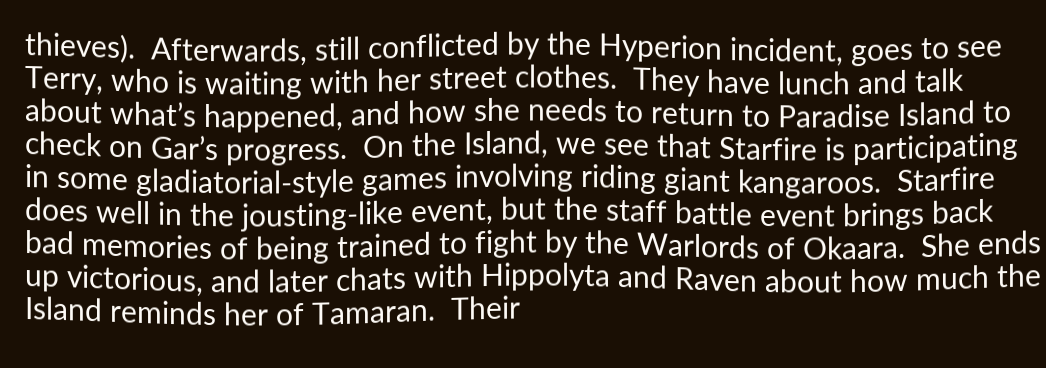thieves).  Afterwards, still conflicted by the Hyperion incident, goes to see Terry, who is waiting with her street clothes.  They have lunch and talk about what’s happened, and how she needs to return to Paradise Island to check on Gar’s progress.  On the Island, we see that Starfire is participating in some gladiatorial-style games involving riding giant kangaroos.  Starfire does well in the jousting-like event, but the staff battle event brings back bad memories of being trained to fight by the Warlords of Okaara.  She ends up victorious, and later chats with Hippolyta and Raven about how much the Island reminds her of Tamaran.  Their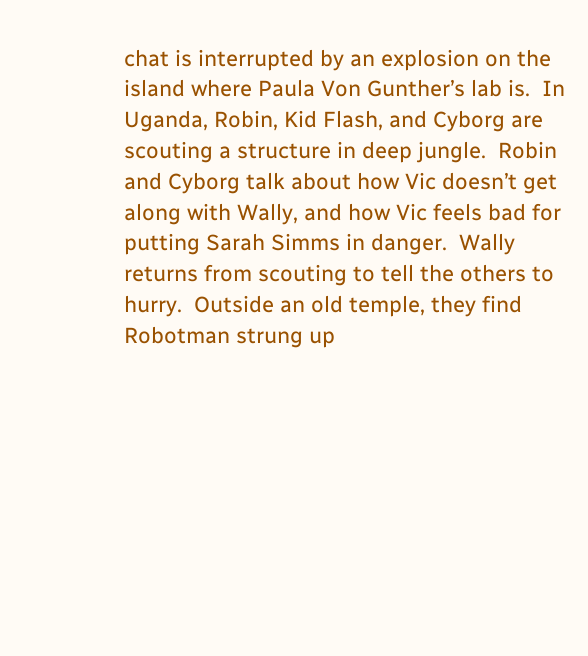chat is interrupted by an explosion on the island where Paula Von Gunther’s lab is.  In Uganda, Robin, Kid Flash, and Cyborg are scouting a structure in deep jungle.  Robin and Cyborg talk about how Vic doesn’t get along with Wally, and how Vic feels bad for putting Sarah Simms in danger.  Wally returns from scouting to tell the others to hurry.  Outside an old temple, they find Robotman strung up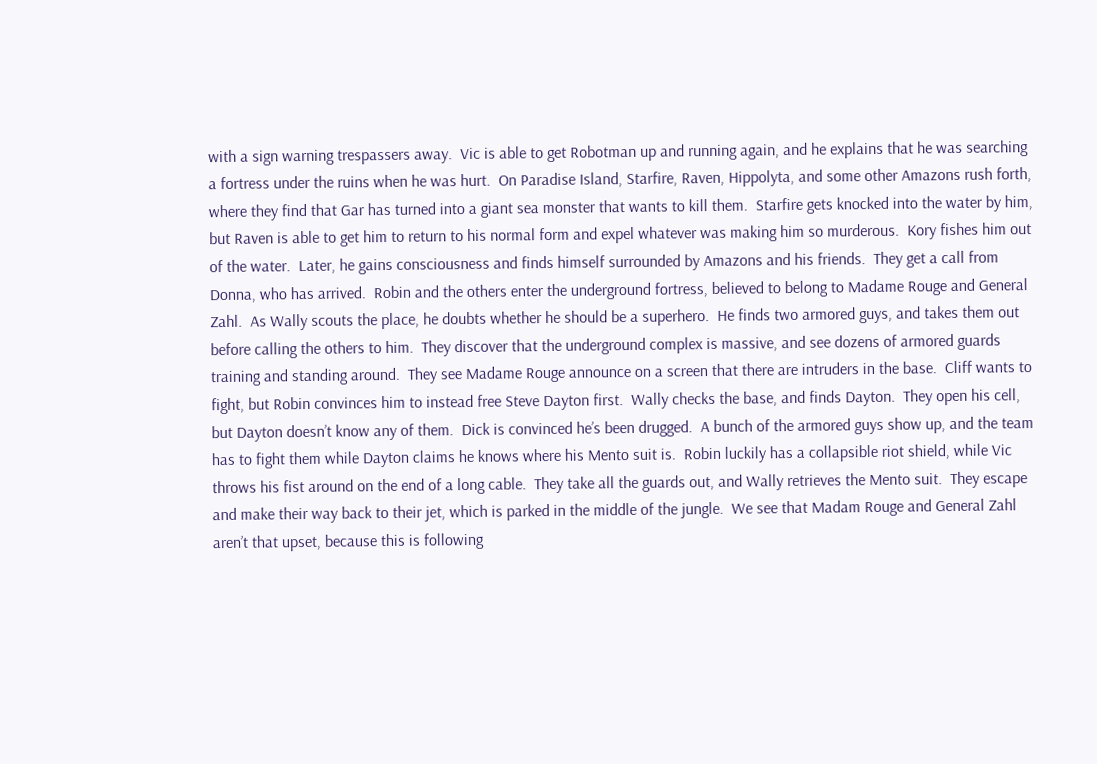with a sign warning trespassers away.  Vic is able to get Robotman up and running again, and he explains that he was searching a fortress under the ruins when he was hurt.  On Paradise Island, Starfire, Raven, Hippolyta, and some other Amazons rush forth, where they find that Gar has turned into a giant sea monster that wants to kill them.  Starfire gets knocked into the water by him, but Raven is able to get him to return to his normal form and expel whatever was making him so murderous.  Kory fishes him out of the water.  Later, he gains consciousness and finds himself surrounded by Amazons and his friends.  They get a call from Donna, who has arrived.  Robin and the others enter the underground fortress, believed to belong to Madame Rouge and General Zahl.  As Wally scouts the place, he doubts whether he should be a superhero.  He finds two armored guys, and takes them out before calling the others to him.  They discover that the underground complex is massive, and see dozens of armored guards training and standing around.  They see Madame Rouge announce on a screen that there are intruders in the base.  Cliff wants to fight, but Robin convinces him to instead free Steve Dayton first.  Wally checks the base, and finds Dayton.  They open his cell, but Dayton doesn’t know any of them.  Dick is convinced he’s been drugged.  A bunch of the armored guys show up, and the team has to fight them while Dayton claims he knows where his Mento suit is.  Robin luckily has a collapsible riot shield, while Vic throws his fist around on the end of a long cable.  They take all the guards out, and Wally retrieves the Mento suit.  They escape and make their way back to their jet, which is parked in the middle of the jungle.  We see that Madam Rouge and General Zahl aren’t that upset, because this is following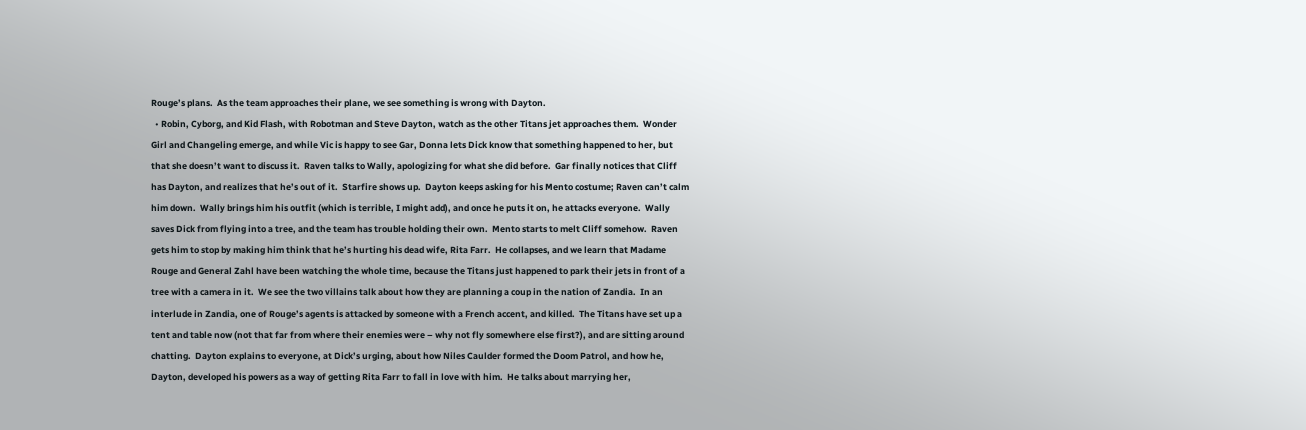Rouge’s plans.  As the team approaches their plane, we see something is wrong with Dayton.
  • Robin, Cyborg, and Kid Flash, with Robotman and Steve Dayton, watch as the other Titans jet approaches them.  Wonder Girl and Changeling emerge, and while Vic is happy to see Gar, Donna lets Dick know that something happened to her, but that she doesn’t want to discuss it.  Raven talks to Wally, apologizing for what she did before.  Gar finally notices that Cliff has Dayton, and realizes that he’s out of it.  Starfire shows up.  Dayton keeps asking for his Mento costume; Raven can’t calm him down.  Wally brings him his outfit (which is terrible, I might add), and once he puts it on, he attacks everyone.  Wally saves Dick from flying into a tree, and the team has trouble holding their own.  Mento starts to melt Cliff somehow.  Raven gets him to stop by making him think that he’s hurting his dead wife, Rita Farr.  He collapses, and we learn that Madame Rouge and General Zahl have been watching the whole time, because the Titans just happened to park their jets in front of a tree with a camera in it.  We see the two villains talk about how they are planning a coup in the nation of Zandia.  In an interlude in Zandia, one of Rouge’s agents is attacked by someone with a French accent, and killed.  The Titans have set up a tent and table now (not that far from where their enemies were – why not fly somewhere else first?), and are sitting around chatting.  Dayton explains to everyone, at Dick’s urging, about how Niles Caulder formed the Doom Patrol, and how he, Dayton, developed his powers as a way of getting Rita Farr to fall in love with him.  He talks about marrying her,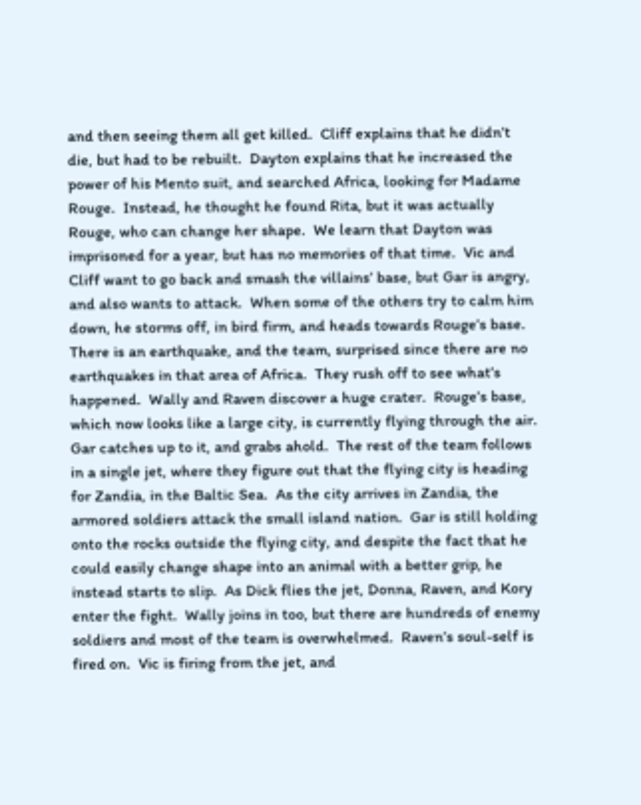and then seeing them all get killed.  Cliff explains that he didn’t die, but had to be rebuilt.  Dayton explains that he increased the power of his Mento suit, and searched Africa, looking for Madame Rouge.  Instead, he thought he found Rita, but it was actually Rouge, who can change her shape.  We learn that Dayton was imprisoned for a year, but has no memories of that time.  Vic and Cliff want to go back and smash the villains’ base, but Gar is angry, and also wants to attack.  When some of the others try to calm him down, he storms off, in bird firm, and heads towards Rouge’s base.  There is an earthquake, and the team, surprised since there are no earthquakes in that area of Africa.  They rush off to see what’s happened.  Wally and Raven discover a huge crater.  Rouge’s base, which now looks like a large city, is currently flying through the air.  Gar catches up to it, and grabs ahold.  The rest of the team follows in a single jet, where they figure out that the flying city is heading for Zandia, in the Baltic Sea.  As the city arrives in Zandia, the armored soldiers attack the small island nation.  Gar is still holding onto the rocks outside the flying city, and despite the fact that he could easily change shape into an animal with a better grip, he instead starts to slip.  As Dick flies the jet, Donna, Raven, and Kory enter the fight.  Wally joins in too, but there are hundreds of enemy soldiers and most of the team is overwhelmed.  Raven’s soul-self is fired on.  Vic is firing from the jet, and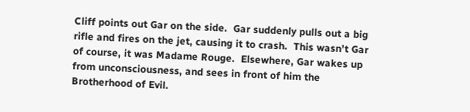Cliff points out Gar on the side.  Gar suddenly pulls out a big rifle and fires on the jet, causing it to crash.  This wasn’t Gar of course, it was Madame Rouge.  Elsewhere, Gar wakes up from unconsciousness, and sees in front of him the Brotherhood of Evil.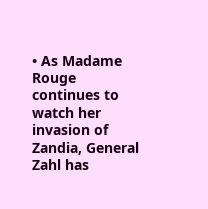• As Madame Rouge continues to watch her invasion of Zandia, General Zahl has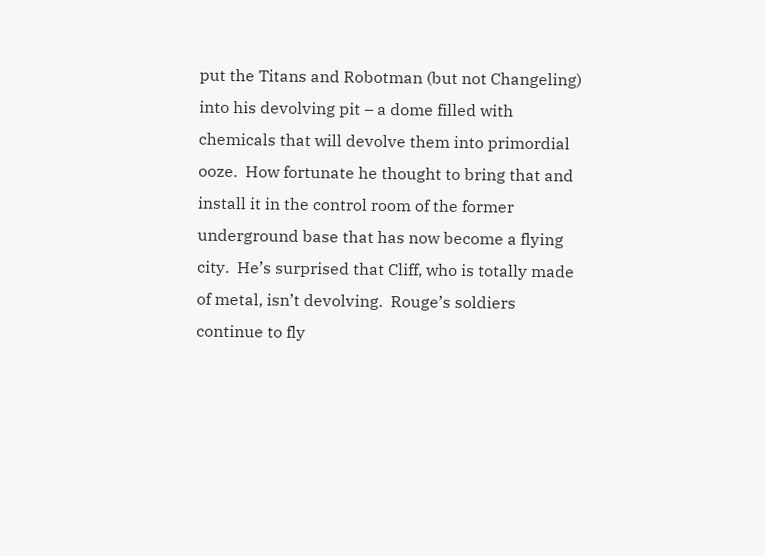put the Titans and Robotman (but not Changeling) into his devolving pit – a dome filled with chemicals that will devolve them into primordial ooze.  How fortunate he thought to bring that and install it in the control room of the former underground base that has now become a flying city.  He’s surprised that Cliff, who is totally made of metal, isn’t devolving.  Rouge’s soldiers continue to fly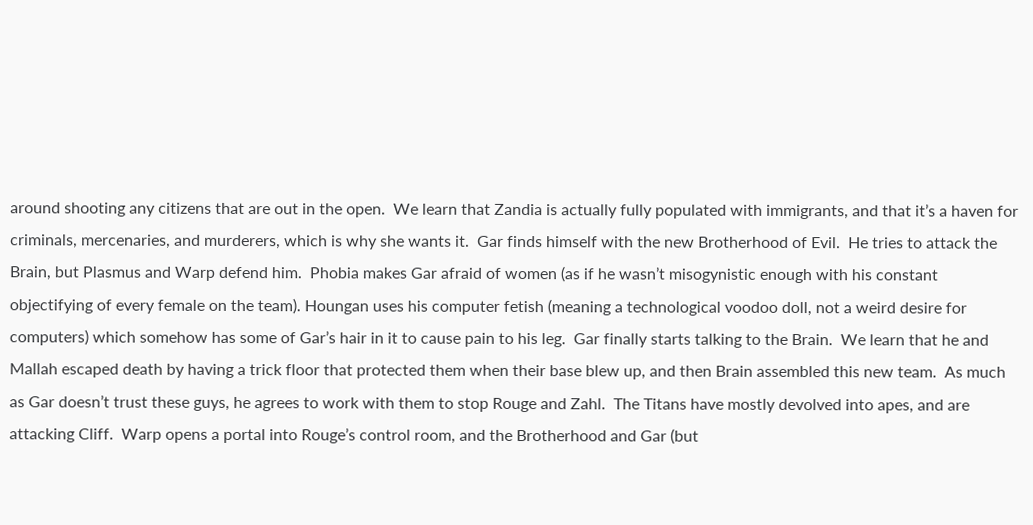around shooting any citizens that are out in the open.  We learn that Zandia is actually fully populated with immigrants, and that it’s a haven for criminals, mercenaries, and murderers, which is why she wants it.  Gar finds himself with the new Brotherhood of Evil.  He tries to attack the Brain, but Plasmus and Warp defend him.  Phobia makes Gar afraid of women (as if he wasn’t misogynistic enough with his constant objectifying of every female on the team). Houngan uses his computer fetish (meaning a technological voodoo doll, not a weird desire for computers) which somehow has some of Gar’s hair in it to cause pain to his leg.  Gar finally starts talking to the Brain.  We learn that he and Mallah escaped death by having a trick floor that protected them when their base blew up, and then Brain assembled this new team.  As much as Gar doesn’t trust these guys, he agrees to work with them to stop Rouge and Zahl.  The Titans have mostly devolved into apes, and are attacking Cliff.  Warp opens a portal into Rouge’s control room, and the Brotherhood and Gar (but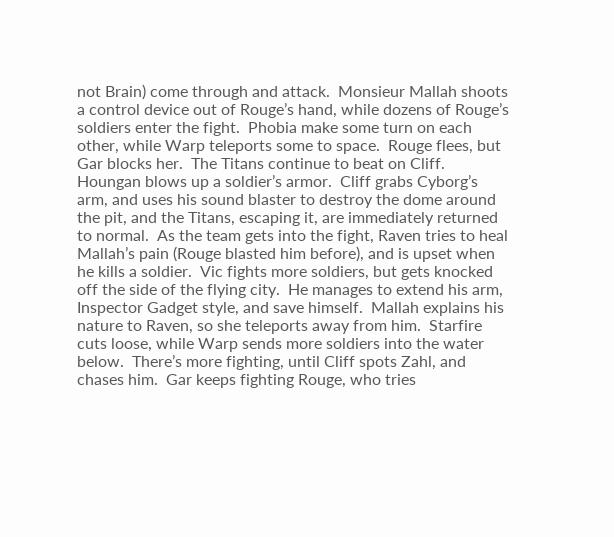not Brain) come through and attack.  Monsieur Mallah shoots a control device out of Rouge’s hand, while dozens of Rouge’s soldiers enter the fight.  Phobia make some turn on each other, while Warp teleports some to space.  Rouge flees, but Gar blocks her.  The Titans continue to beat on Cliff.  Houngan blows up a soldier’s armor.  Cliff grabs Cyborg’s arm, and uses his sound blaster to destroy the dome around the pit, and the Titans, escaping it, are immediately returned to normal.  As the team gets into the fight, Raven tries to heal Mallah’s pain (Rouge blasted him before), and is upset when he kills a soldier.  Vic fights more soldiers, but gets knocked off the side of the flying city.  He manages to extend his arm, Inspector Gadget style, and save himself.  Mallah explains his nature to Raven, so she teleports away from him.  Starfire cuts loose, while Warp sends more soldiers into the water below.  There’s more fighting, until Cliff spots Zahl, and chases him.  Gar keeps fighting Rouge, who tries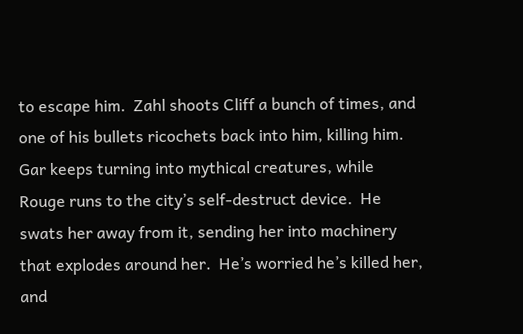to escape him.  Zahl shoots Cliff a bunch of times, and one of his bullets ricochets back into him, killing him.  Gar keeps turning into mythical creatures, while Rouge runs to the city’s self-destruct device.  He swats her away from it, sending her into machinery that explodes around her.  He’s worried he’s killed her, and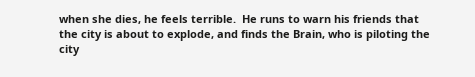when she dies, he feels terrible.  He runs to warn his friends that the city is about to explode, and finds the Brain, who is piloting the city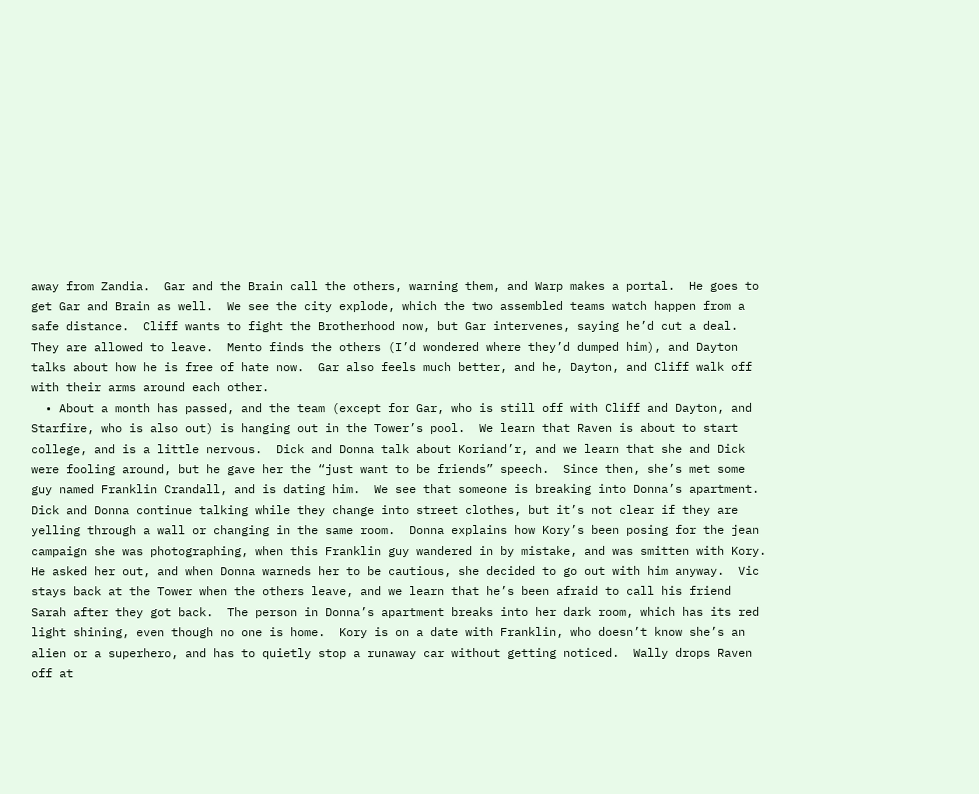away from Zandia.  Gar and the Brain call the others, warning them, and Warp makes a portal.  He goes to get Gar and Brain as well.  We see the city explode, which the two assembled teams watch happen from a safe distance.  Cliff wants to fight the Brotherhood now, but Gar intervenes, saying he’d cut a deal.  They are allowed to leave.  Mento finds the others (I’d wondered where they’d dumped him), and Dayton talks about how he is free of hate now.  Gar also feels much better, and he, Dayton, and Cliff walk off with their arms around each other.
  • About a month has passed, and the team (except for Gar, who is still off with Cliff and Dayton, and Starfire, who is also out) is hanging out in the Tower’s pool.  We learn that Raven is about to start college, and is a little nervous.  Dick and Donna talk about Koriand’r, and we learn that she and Dick were fooling around, but he gave her the “just want to be friends” speech.  Since then, she’s met some guy named Franklin Crandall, and is dating him.  We see that someone is breaking into Donna’s apartment.  Dick and Donna continue talking while they change into street clothes, but it’s not clear if they are yelling through a wall or changing in the same room.  Donna explains how Kory’s been posing for the jean campaign she was photographing, when this Franklin guy wandered in by mistake, and was smitten with Kory.  He asked her out, and when Donna warneds her to be cautious, she decided to go out with him anyway.  Vic stays back at the Tower when the others leave, and we learn that he’s been afraid to call his friend Sarah after they got back.  The person in Donna’s apartment breaks into her dark room, which has its red light shining, even though no one is home.  Kory is on a date with Franklin, who doesn’t know she’s an alien or a superhero, and has to quietly stop a runaway car without getting noticed.  Wally drops Raven off at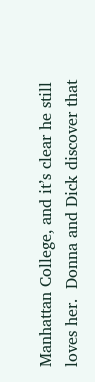Manhattan College, and it’s clear he still loves her.  Donna and Dick discover that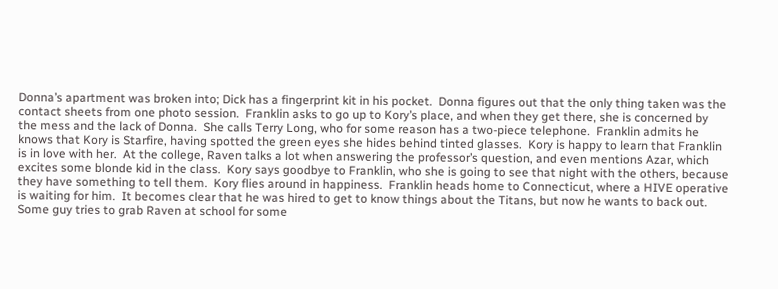Donna’s apartment was broken into; Dick has a fingerprint kit in his pocket.  Donna figures out that the only thing taken was the contact sheets from one photo session.  Franklin asks to go up to Kory’s place, and when they get there, she is concerned by the mess and the lack of Donna.  She calls Terry Long, who for some reason has a two-piece telephone.  Franklin admits he knows that Kory is Starfire, having spotted the green eyes she hides behind tinted glasses.  Kory is happy to learn that Franklin is in love with her.  At the college, Raven talks a lot when answering the professor’s question, and even mentions Azar, which excites some blonde kid in the class.  Kory says goodbye to Franklin, who she is going to see that night with the others, because they have something to tell them.  Kory flies around in happiness.  Franklin heads home to Connecticut, where a HIVE operative is waiting for him.  It becomes clear that he was hired to get to know things about the Titans, but now he wants to back out.  Some guy tries to grab Raven at school for some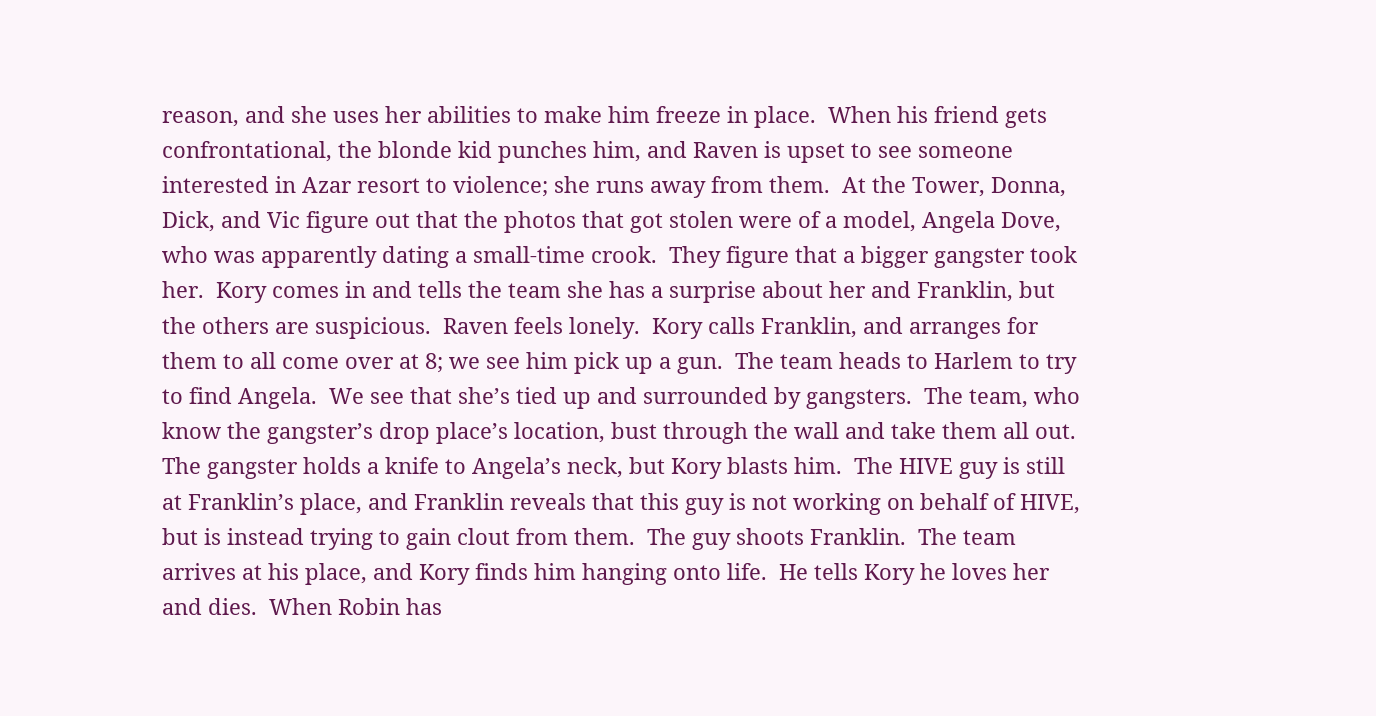reason, and she uses her abilities to make him freeze in place.  When his friend gets confrontational, the blonde kid punches him, and Raven is upset to see someone interested in Azar resort to violence; she runs away from them.  At the Tower, Donna, Dick, and Vic figure out that the photos that got stolen were of a model, Angela Dove, who was apparently dating a small-time crook.  They figure that a bigger gangster took her.  Kory comes in and tells the team she has a surprise about her and Franklin, but the others are suspicious.  Raven feels lonely.  Kory calls Franklin, and arranges for them to all come over at 8; we see him pick up a gun.  The team heads to Harlem to try to find Angela.  We see that she’s tied up and surrounded by gangsters.  The team, who know the gangster’s drop place’s location, bust through the wall and take them all out.  The gangster holds a knife to Angela’s neck, but Kory blasts him.  The HIVE guy is still at Franklin’s place, and Franklin reveals that this guy is not working on behalf of HIVE, but is instead trying to gain clout from them.  The guy shoots Franklin.  The team arrives at his place, and Kory finds him hanging onto life.  He tells Kory he loves her and dies.  When Robin has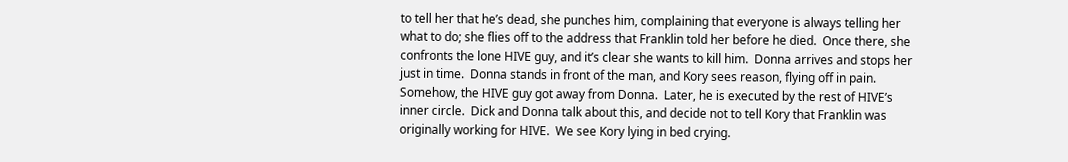to tell her that he’s dead, she punches him, complaining that everyone is always telling her what to do; she flies off to the address that Franklin told her before he died.  Once there, she confronts the lone HIVE guy, and it’s clear she wants to kill him.  Donna arrives and stops her just in time.  Donna stands in front of the man, and Kory sees reason, flying off in pain.  Somehow, the HIVE guy got away from Donna.  Later, he is executed by the rest of HIVE’s inner circle.  Dick and Donna talk about this, and decide not to tell Kory that Franklin was originally working for HIVE.  We see Kory lying in bed crying.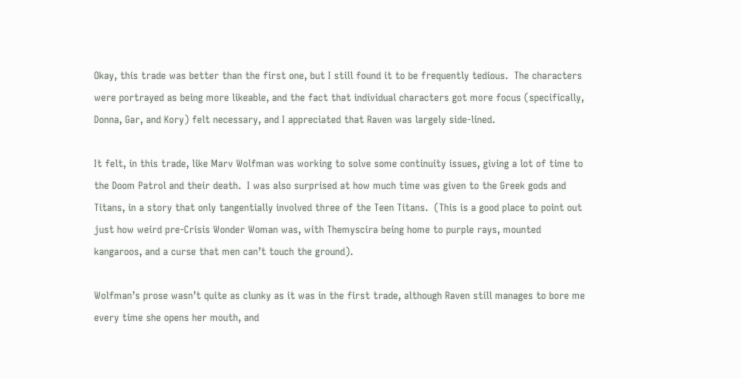Okay, this trade was better than the first one, but I still found it to be frequently tedious.  The characters were portrayed as being more likeable, and the fact that individual characters got more focus (specifically, Donna, Gar, and Kory) felt necessary, and I appreciated that Raven was largely side-lined.

It felt, in this trade, like Marv Wolfman was working to solve some continuity issues, giving a lot of time to the Doom Patrol and their death.  I was also surprised at how much time was given to the Greek gods and Titans, in a story that only tangentially involved three of the Teen Titans.  (This is a good place to point out just how weird pre-Crisis Wonder Woman was, with Themyscira being home to purple rays, mounted kangaroos, and a curse that men can’t touch the ground).

Wolfman’s prose wasn’t quite as clunky as it was in the first trade, although Raven still manages to bore me every time she opens her mouth, and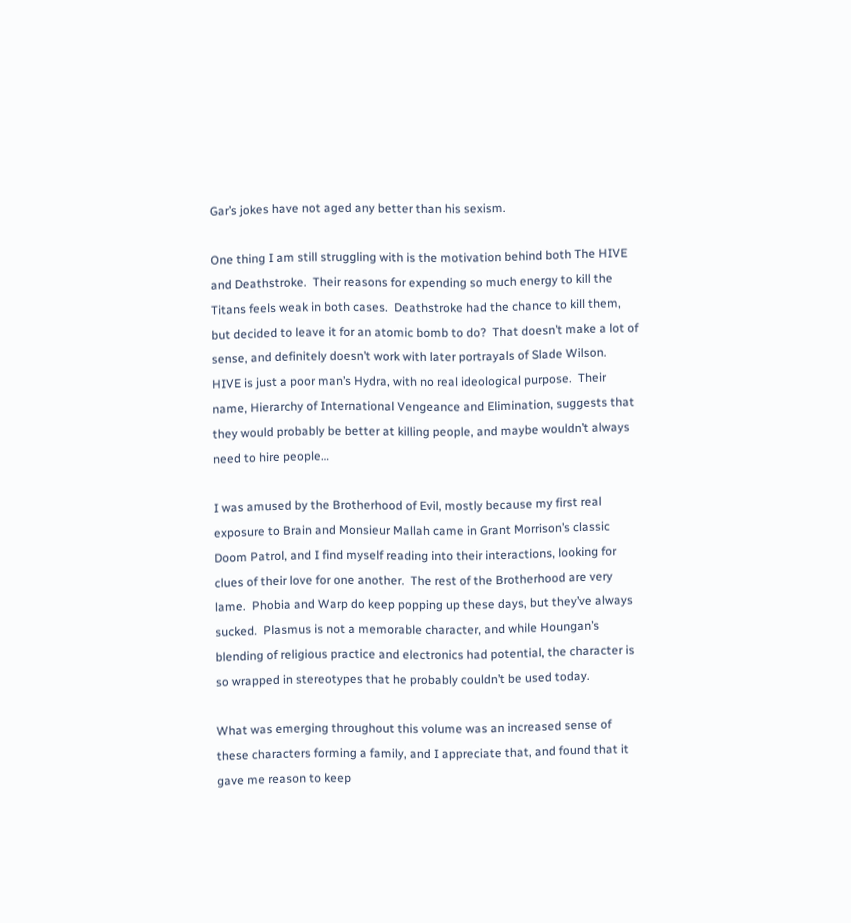Gar’s jokes have not aged any better than his sexism.

One thing I am still struggling with is the motivation behind both The HIVE and Deathstroke.  Their reasons for expending so much energy to kill the Titans feels weak in both cases.  Deathstroke had the chance to kill them, but decided to leave it for an atomic bomb to do?  That doesn’t make a lot of sense, and definitely doesn’t work with later portrayals of Slade Wilson.  HIVE is just a poor man’s Hydra, with no real ideological purpose.  Their name, Hierarchy of International Vengeance and Elimination, suggests that they would probably be better at killing people, and maybe wouldn’t always need to hire people…

I was amused by the Brotherhood of Evil, mostly because my first real exposure to Brain and Monsieur Mallah came in Grant Morrison’s classic Doom Patrol, and I find myself reading into their interactions, looking for clues of their love for one another.  The rest of the Brotherhood are very lame.  Phobia and Warp do keep popping up these days, but they’ve always sucked.  Plasmus is not a memorable character, and while Houngan’s blending of religious practice and electronics had potential, the character is so wrapped in stereotypes that he probably couldn’t be used today.

What was emerging throughout this volume was an increased sense of these characters forming a family, and I appreciate that, and found that it gave me reason to keep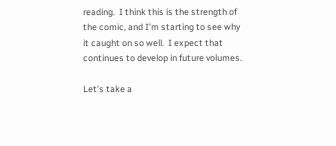reading.  I think this is the strength of the comic, and I’m starting to see why it caught on so well.  I expect that continues to develop in future volumes.

Let’s take a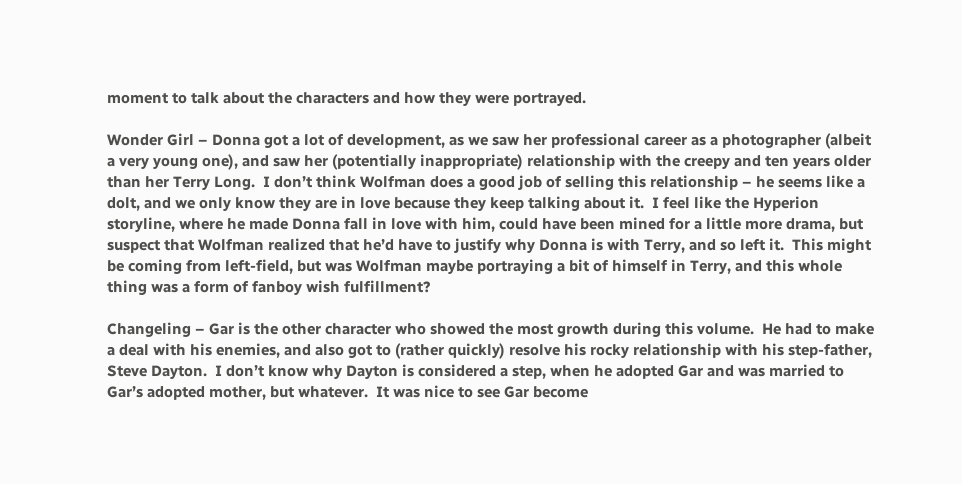moment to talk about the characters and how they were portrayed.

Wonder Girl – Donna got a lot of development, as we saw her professional career as a photographer (albeit a very young one), and saw her (potentially inappropriate) relationship with the creepy and ten years older than her Terry Long.  I don’t think Wolfman does a good job of selling this relationship – he seems like a dolt, and we only know they are in love because they keep talking about it.  I feel like the Hyperion storyline, where he made Donna fall in love with him, could have been mined for a little more drama, but suspect that Wolfman realized that he’d have to justify why Donna is with Terry, and so left it.  This might be coming from left-field, but was Wolfman maybe portraying a bit of himself in Terry, and this whole thing was a form of fanboy wish fulfillment?

Changeling – Gar is the other character who showed the most growth during this volume.  He had to make a deal with his enemies, and also got to (rather quickly) resolve his rocky relationship with his step-father, Steve Dayton.  I don’t know why Dayton is considered a step, when he adopted Gar and was married to Gar’s adopted mother, but whatever.  It was nice to see Gar become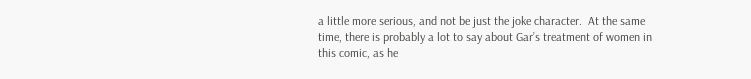a little more serious, and not be just the joke character.  At the same time, there is probably a lot to say about Gar’s treatment of women in this comic, as he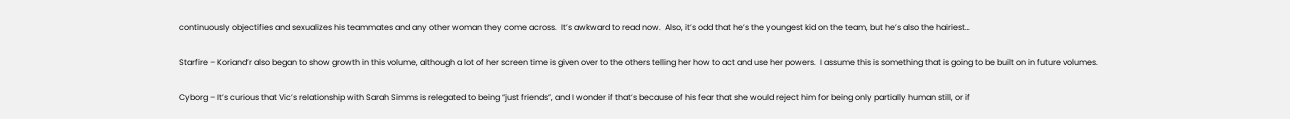continuously objectifies and sexualizes his teammates and any other woman they come across.  It’s awkward to read now.  Also, it’s odd that he’s the youngest kid on the team, but he’s also the hairiest…

Starfire – Koriand’r also began to show growth in this volume, although a lot of her screen time is given over to the others telling her how to act and use her powers.  I assume this is something that is going to be built on in future volumes.

Cyborg – It’s curious that Vic’s relationship with Sarah Simms is relegated to being “just friends”, and I wonder if that’s because of his fear that she would reject him for being only partially human still, or if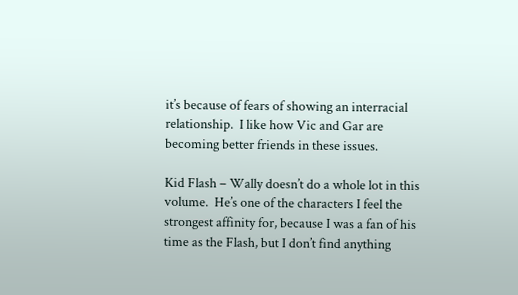it’s because of fears of showing an interracial relationship.  I like how Vic and Gar are becoming better friends in these issues.

Kid Flash – Wally doesn’t do a whole lot in this volume.  He’s one of the characters I feel the strongest affinity for, because I was a fan of his time as the Flash, but I don’t find anything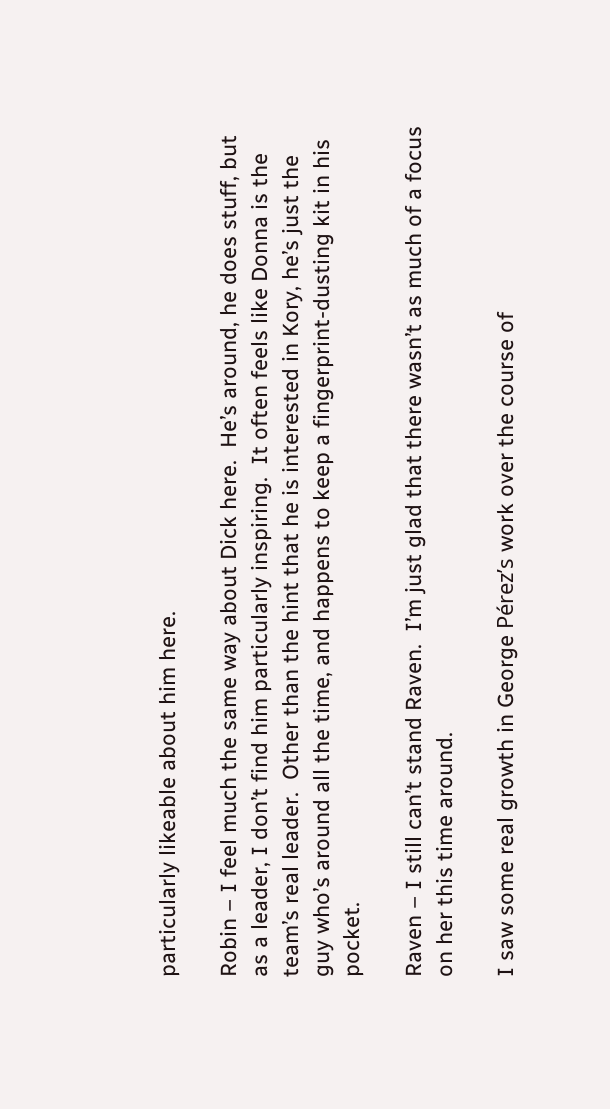particularly likeable about him here.

Robin – I feel much the same way about Dick here.  He’s around, he does stuff, but as a leader, I don’t find him particularly inspiring.  It often feels like Donna is the team’s real leader.  Other than the hint that he is interested in Kory, he’s just the guy who’s around all the time, and happens to keep a fingerprint-dusting kit in his pocket.

Raven – I still can’t stand Raven.  I’m just glad that there wasn’t as much of a focus on her this time around.

I saw some real growth in George Pérez’s work over the course of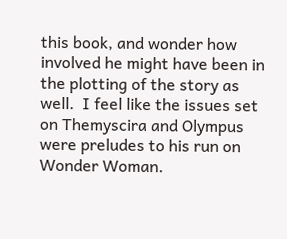this book, and wonder how involved he might have been in the plotting of the story as well.  I feel like the issues set on Themyscira and Olympus were preludes to his run on Wonder Woman.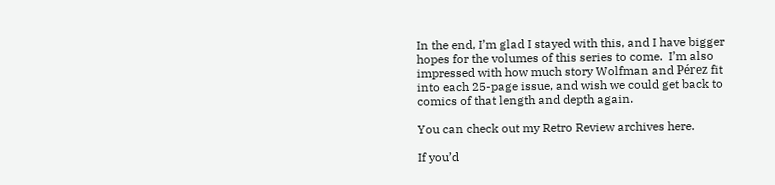In the end, I’m glad I stayed with this, and I have bigger hopes for the volumes of this series to come.  I’m also impressed with how much story Wolfman and Pérez fit into each 25-page issue, and wish we could get back to comics of that length and depth again.

You can check out my Retro Review archives here.

If you’d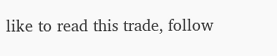like to read this trade, follow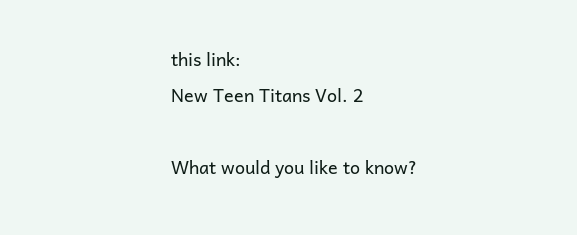this link:
New Teen Titans Vol. 2

What would you like to know?